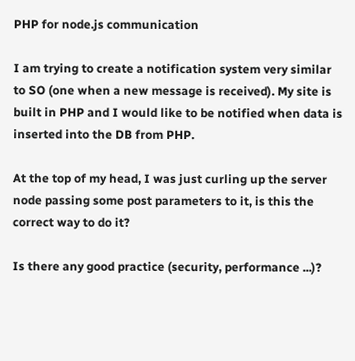PHP for node.js communication

I am trying to create a notification system very similar to SO (one when a new message is received). My site is built in PHP and I would like to be notified when data is inserted into the DB from PHP.

At the top of my head, I was just curling up the server node passing some post parameters to it, is this the correct way to do it?

Is there any good practice (security, performance ...)?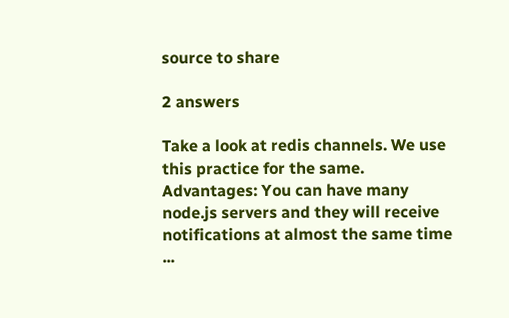source to share

2 answers

Take a look at redis channels. We use this practice for the same. Advantages: You can have many node.js servers and they will receive notifications at almost the same time ...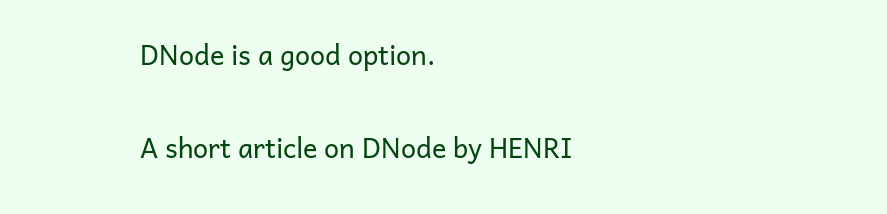DNode is a good option.

A short article on DNode by HENRI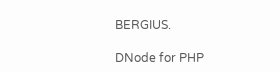BERGIUS.

DNode for PHP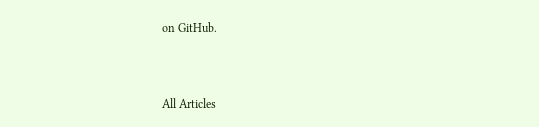on GitHub.



All Articles